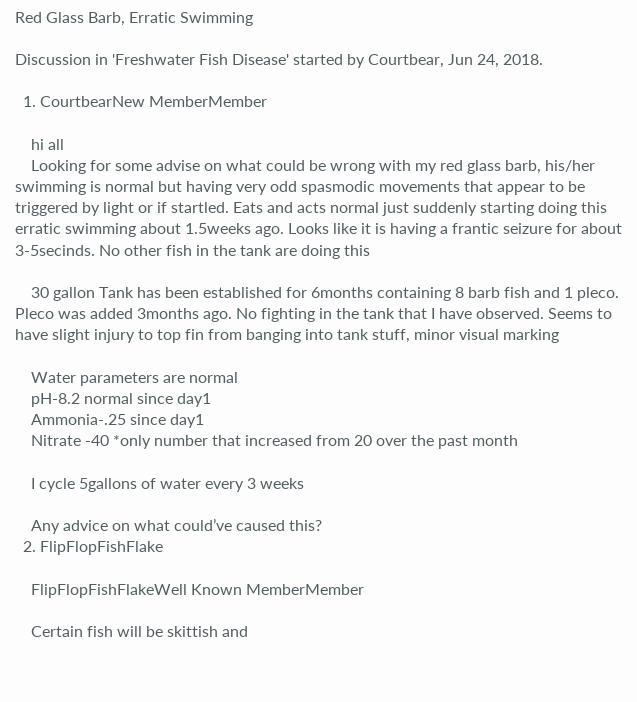Red Glass Barb, Erratic Swimming

Discussion in 'Freshwater Fish Disease' started by Courtbear, Jun 24, 2018.

  1. CourtbearNew MemberMember

    hi all
    Looking for some advise on what could be wrong with my red glass barb, his/her swimming is normal but having very odd spasmodic movements that appear to be triggered by light or if startled. Eats and acts normal just suddenly starting doing this erratic swimming about 1.5weeks ago. Looks like it is having a frantic seizure for about 3-5secinds. No other fish in the tank are doing this

    30 gallon Tank has been established for 6months containing 8 barb fish and 1 pleco. Pleco was added 3months ago. No fighting in the tank that I have observed. Seems to have slight injury to top fin from banging into tank stuff, minor visual marking

    Water parameters are normal
    pH-8.2 normal since day1
    Ammonia-.25 since day1
    Nitrate -40 *only number that increased from 20 over the past month

    I cycle 5gallons of water every 3 weeks

    Any advice on what could’ve caused this?
  2. FlipFlopFishFlake

    FlipFlopFishFlakeWell Known MemberMember

    Certain fish will be skittish and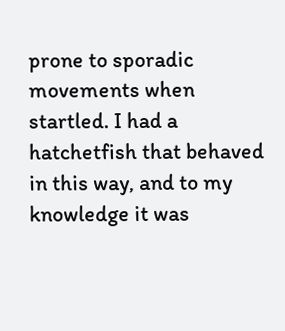prone to sporadic movements when startled. I had a hatchetfish that behaved in this way, and to my knowledge it was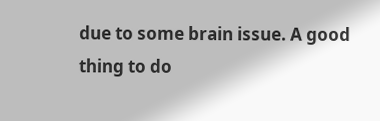due to some brain issue. A good thing to do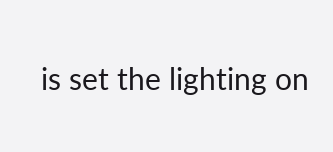is set the lighting on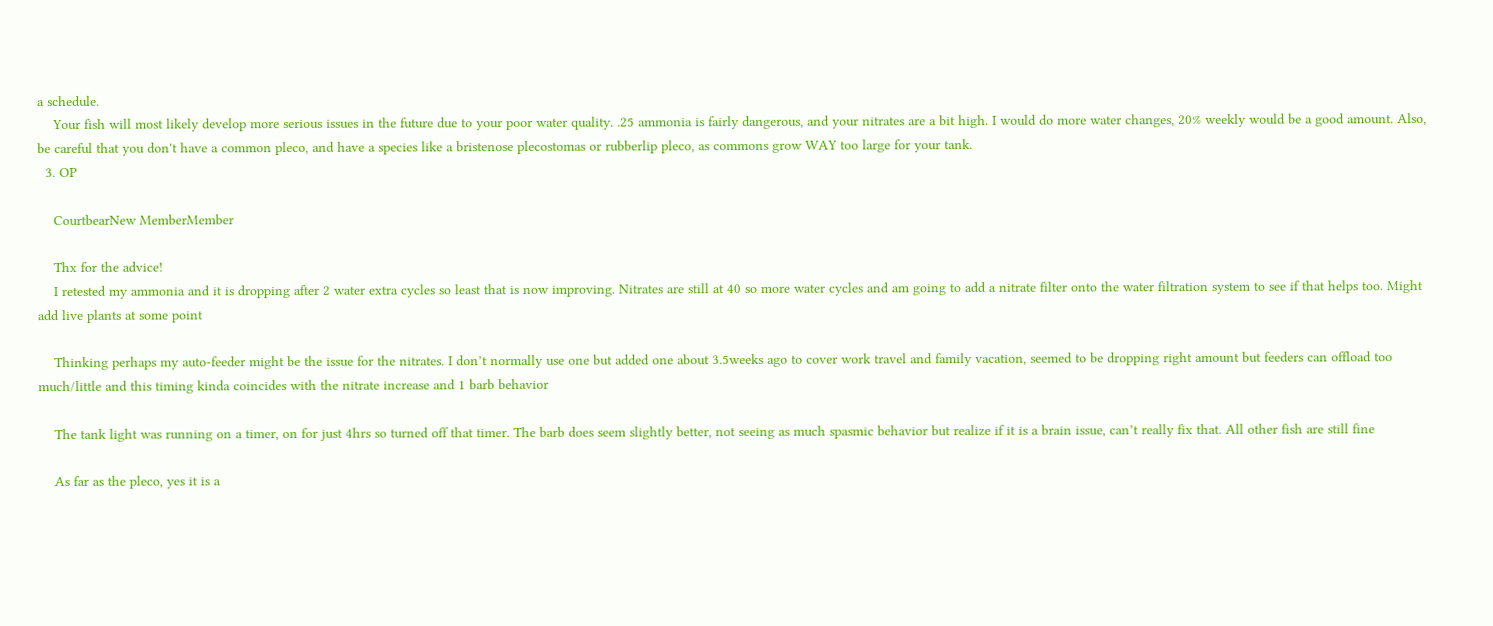a schedule.
    Your fish will most likely develop more serious issues in the future due to your poor water quality. .25 ammonia is fairly dangerous, and your nitrates are a bit high. I would do more water changes, 20% weekly would be a good amount. Also, be careful that you don't have a common pleco, and have a species like a bristenose plecostomas or rubberlip pleco, as commons grow WAY too large for your tank.
  3. OP

    CourtbearNew MemberMember

    Thx for the advice!
    I retested my ammonia and it is dropping after 2 water extra cycles so least that is now improving. Nitrates are still at 40 so more water cycles and am going to add a nitrate filter onto the water filtration system to see if that helps too. Might add live plants at some point

    Thinking perhaps my auto-feeder might be the issue for the nitrates. I don’t normally use one but added one about 3.5weeks ago to cover work travel and family vacation, seemed to be dropping right amount but feeders can offload too much/little and this timing kinda coincides with the nitrate increase and 1 barb behavior

    The tank light was running on a timer, on for just 4hrs so turned off that timer. The barb does seem slightly better, not seeing as much spasmic behavior but realize if it is a brain issue, can’t really fix that. All other fish are still fine

    As far as the pleco, yes it is a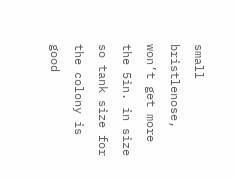small bristlenose, won’t get more the 5in. in size so tank size for the colony is good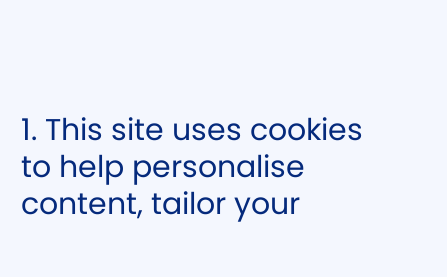1. This site uses cookies to help personalise content, tailor your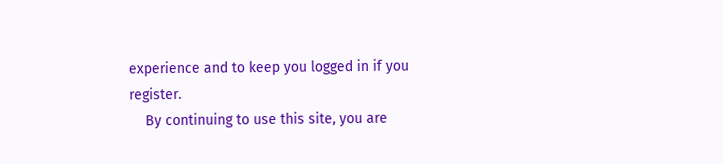experience and to keep you logged in if you register.
    By continuing to use this site, you are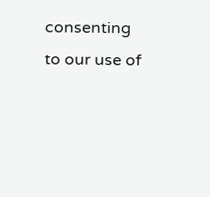consenting to our use of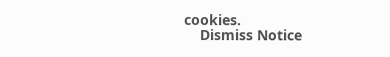cookies.
    Dismiss Notice